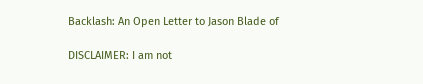Backlash: An Open Letter to Jason Blade of

DISCLAIMER: I am not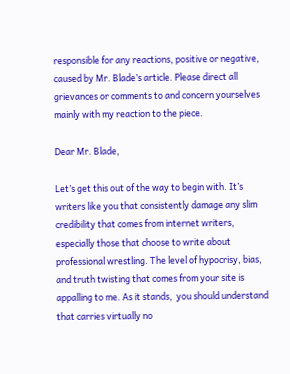responsible for any reactions, positive or negative, caused by Mr. Blade’s article. Please direct all grievances or comments to and concern yourselves mainly with my reaction to the piece.

Dear Mr. Blade,

Let’s get this out of the way to begin with. It’s writers like you that consistently damage any slim credibility that comes from internet writers, especially those that choose to write about professional wrestling. The level of hypocrisy, bias, and truth twisting that comes from your site is appalling to me. As it stands,  you should understand that carries virtually no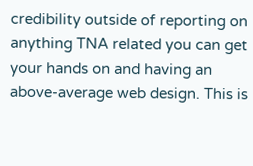credibility outside of reporting on anything TNA related you can get your hands on and having an above-average web design. This is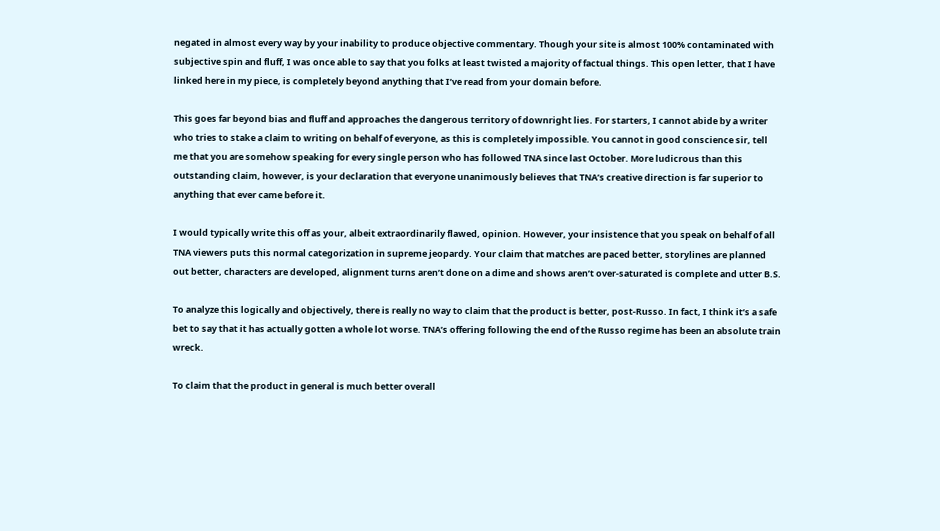negated in almost every way by your inability to produce objective commentary. Though your site is almost 100% contaminated with subjective spin and fluff, I was once able to say that you folks at least twisted a majority of factual things. This open letter, that I have linked here in my piece, is completely beyond anything that I’ve read from your domain before.

This goes far beyond bias and fluff and approaches the dangerous territory of downright lies. For starters, I cannot abide by a writer who tries to stake a claim to writing on behalf of everyone, as this is completely impossible. You cannot in good conscience sir, tell me that you are somehow speaking for every single person who has followed TNA since last October. More ludicrous than this outstanding claim, however, is your declaration that everyone unanimously believes that TNA’s creative direction is far superior to anything that ever came before it.

I would typically write this off as your, albeit extraordinarily flawed, opinion. However, your insistence that you speak on behalf of all TNA viewers puts this normal categorization in supreme jeopardy. Your claim that matches are paced better, storylines are planned out better, characters are developed, alignment turns aren’t done on a dime and shows aren’t over-saturated is complete and utter B.S.

To analyze this logically and objectively, there is really no way to claim that the product is better, post-Russo. In fact, I think it’s a safe bet to say that it has actually gotten a whole lot worse. TNA’s offering following the end of the Russo regime has been an absolute train wreck.

To claim that the product in general is much better overall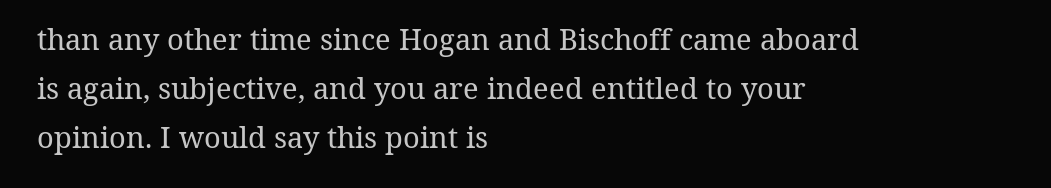than any other time since Hogan and Bischoff came aboard is again, subjective, and you are indeed entitled to your opinion. I would say this point is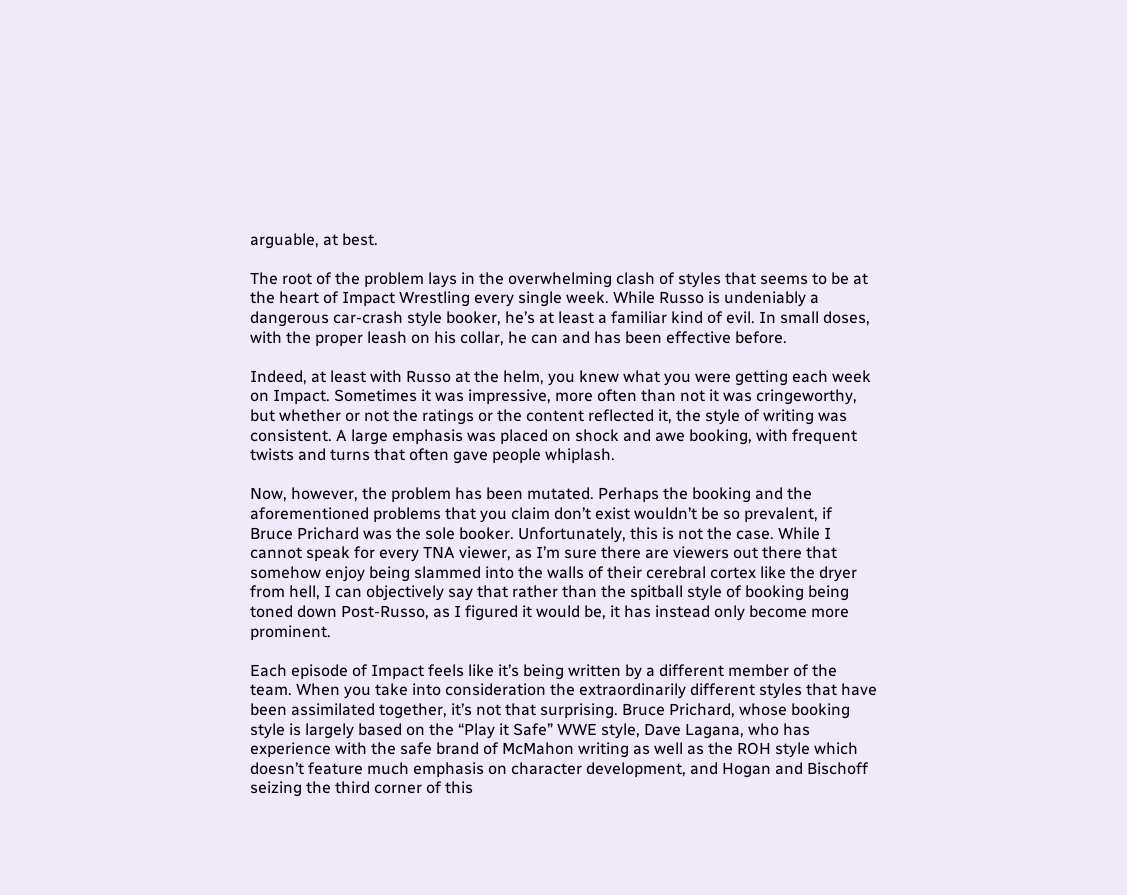arguable, at best.

The root of the problem lays in the overwhelming clash of styles that seems to be at the heart of Impact Wrestling every single week. While Russo is undeniably a dangerous car-crash style booker, he’s at least a familiar kind of evil. In small doses, with the proper leash on his collar, he can and has been effective before.

Indeed, at least with Russo at the helm, you knew what you were getting each week on Impact. Sometimes it was impressive, more often than not it was cringeworthy, but whether or not the ratings or the content reflected it, the style of writing was consistent. A large emphasis was placed on shock and awe booking, with frequent twists and turns that often gave people whiplash.

Now, however, the problem has been mutated. Perhaps the booking and the aforementioned problems that you claim don’t exist wouldn’t be so prevalent, if Bruce Prichard was the sole booker. Unfortunately, this is not the case. While I cannot speak for every TNA viewer, as I’m sure there are viewers out there that somehow enjoy being slammed into the walls of their cerebral cortex like the dryer from hell, I can objectively say that rather than the spitball style of booking being toned down Post-Russo, as I figured it would be, it has instead only become more prominent.

Each episode of Impact feels like it’s being written by a different member of the team. When you take into consideration the extraordinarily different styles that have been assimilated together, it’s not that surprising. Bruce Prichard, whose booking style is largely based on the “Play it Safe” WWE style, Dave Lagana, who has experience with the safe brand of McMahon writing as well as the ROH style which doesn’t feature much emphasis on character development, and Hogan and Bischoff seizing the third corner of this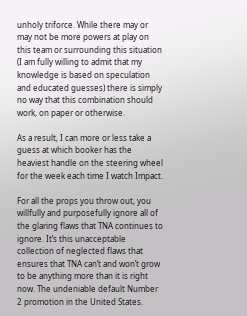unholy triforce. While there may or may not be more powers at play on this team or surrounding this situation (I am fully willing to admit that my knowledge is based on speculation and educated guesses) there is simply no way that this combination should work, on paper or otherwise.

As a result, I can more or less take a guess at which booker has the heaviest handle on the steering wheel for the week each time I watch Impact.

For all the props you throw out, you willfully and purposefully ignore all of the glaring flaws that TNA continues to ignore. It’s this unacceptable collection of neglected flaws that ensures that TNA can’t and won’t grow to be anything more than it is right now. The undeniable default Number 2 promotion in the United States.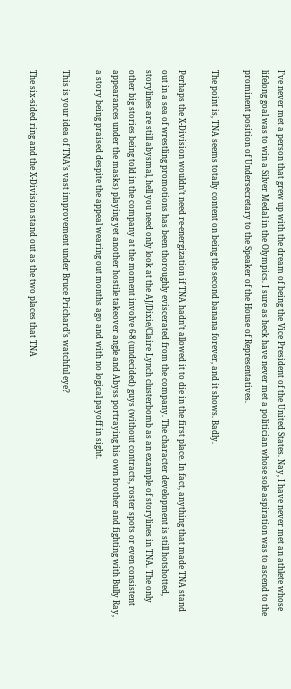I’ve never met a person that grew up with the dream of being the Vice President of the United States. Nay, I have never met an athlete whose lifelong goal was to win a Silver Medal in the Olympics. I sure as heck have never met a politician whose sole aspiration was to ascend to the prominent position of Undersecretary to the Speaker of the House of Representatives.

The point is, TNA seems totally content on being the second banana forever, and it shows. Badly.

Perhaps the X-Division wouldn’t need re-energization if TNA hadn’t allowed it to die in the first place. In fact, anything that made TNA stand out in a sea of wrestling promotions has been thoroughly eviscerated from the company. The character development is still hotshotted, storylines are still abysmal, hell you need only look at the AJ/Dixie/Claire Lynch clusterbomb as an example of storylines in TNA. The only other big stories being told in the company at the moment involve 6-8 (undecided) guys (without contracts, roster spots or even consistent appearances under the masks) playing yet another hostile takeover angle and Abyss portraying his own brother and fighting with Bully Ray, a story being praised despite the appeal wearing out months ago and with no logical payoff in sight.

This is your idea of TNA’s vast improvement under Bruce Prichard’s watchful eye?

The six-sided ring and the X-Division stand out as the two places that TNA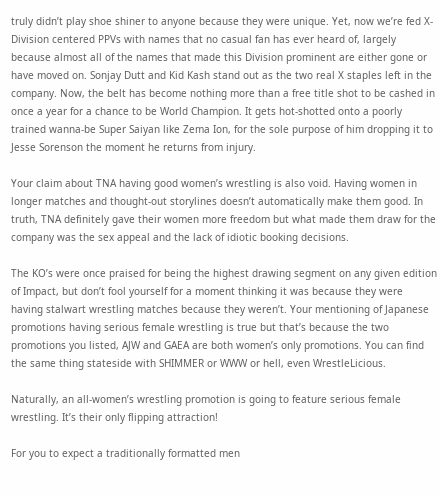truly didn’t play shoe shiner to anyone because they were unique. Yet, now we’re fed X-Division centered PPVs with names that no casual fan has ever heard of, largely because almost all of the names that made this Division prominent are either gone or have moved on. Sonjay Dutt and Kid Kash stand out as the two real X staples left in the company. Now, the belt has become nothing more than a free title shot to be cashed in once a year for a chance to be World Champion. It gets hot-shotted onto a poorly trained wanna-be Super Saiyan like Zema Ion, for the sole purpose of him dropping it to Jesse Sorenson the moment he returns from injury.

Your claim about TNA having good women’s wrestling is also void. Having women in longer matches and thought-out storylines doesn’t automatically make them good. In truth, TNA definitely gave their women more freedom but what made them draw for the company was the sex appeal and the lack of idiotic booking decisions.

The KO’s were once praised for being the highest drawing segment on any given edition of Impact, but don’t fool yourself for a moment thinking it was because they were having stalwart wrestling matches because they weren’t. Your mentioning of Japanese promotions having serious female wrestling is true but that’s because the two promotions you listed, AJW and GAEA are both women’s only promotions. You can find the same thing stateside with SHIMMER or WWW or hell, even WrestleLicious.

Naturally, an all-women’s wrestling promotion is going to feature serious female wrestling. It’s their only flipping attraction!

For you to expect a traditionally formatted men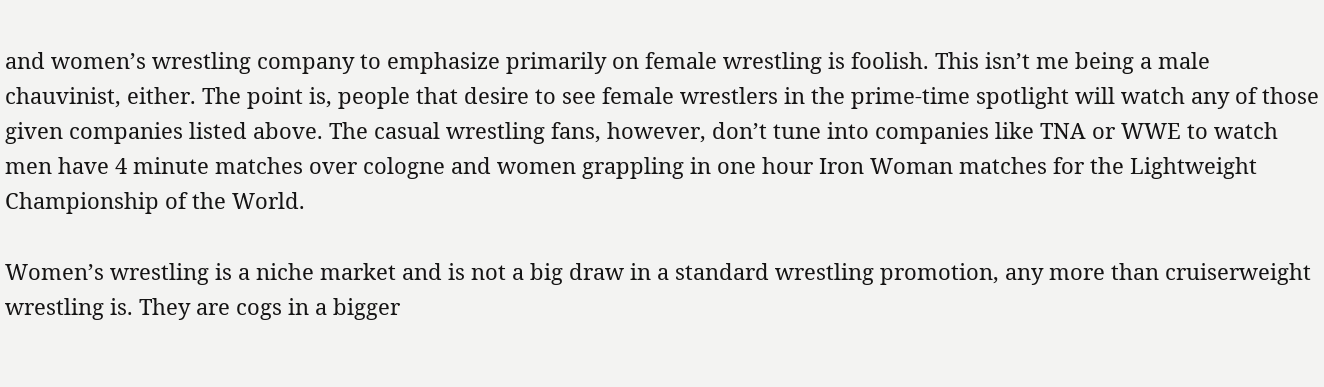and women’s wrestling company to emphasize primarily on female wrestling is foolish. This isn’t me being a male chauvinist, either. The point is, people that desire to see female wrestlers in the prime-time spotlight will watch any of those given companies listed above. The casual wrestling fans, however, don’t tune into companies like TNA or WWE to watch men have 4 minute matches over cologne and women grappling in one hour Iron Woman matches for the Lightweight Championship of the World.

Women’s wrestling is a niche market and is not a big draw in a standard wrestling promotion, any more than cruiserweight wrestling is. They are cogs in a bigger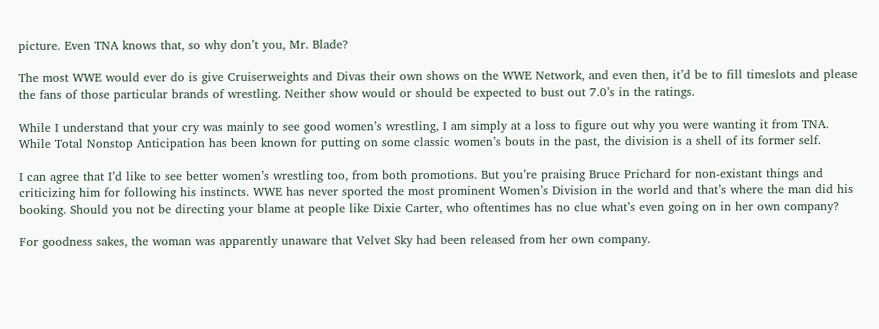picture. Even TNA knows that, so why don’t you, Mr. Blade?

The most WWE would ever do is give Cruiserweights and Divas their own shows on the WWE Network, and even then, it’d be to fill timeslots and please the fans of those particular brands of wrestling. Neither show would or should be expected to bust out 7.0’s in the ratings.

While I understand that your cry was mainly to see good women’s wrestling, I am simply at a loss to figure out why you were wanting it from TNA. While Total Nonstop Anticipation has been known for putting on some classic women’s bouts in the past, the division is a shell of its former self.

I can agree that I’d like to see better women’s wrestling too, from both promotions. But you’re praising Bruce Prichard for non-existant things and criticizing him for following his instincts. WWE has never sported the most prominent Women’s Division in the world and that’s where the man did his booking. Should you not be directing your blame at people like Dixie Carter, who oftentimes has no clue what’s even going on in her own company?

For goodness sakes, the woman was apparently unaware that Velvet Sky had been released from her own company.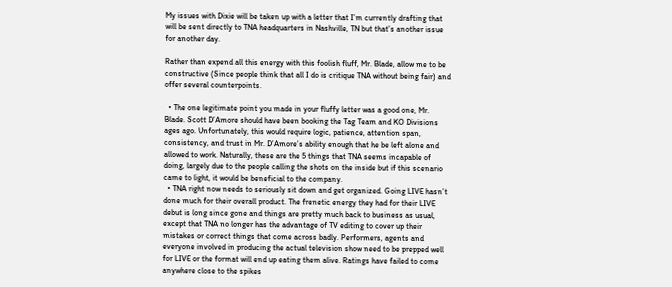My issues with Dixie will be taken up with a letter that I’m currently drafting that will be sent directly to TNA headquarters in Nashville, TN but that’s another issue for another day.

Rather than expend all this energy with this foolish fluff, Mr. Blade, allow me to be constructive (Since people think that all I do is critique TNA without being fair) and offer several counterpoints.

  • The one legitimate point you made in your fluffy letter was a good one, Mr. Blade. Scott D’Amore should have been booking the Tag Team and KO Divisions ages ago. Unfortunately, this would require logic, patience, attention span, consistency, and trust in Mr. D’Amore’s ability enough that he be left alone and allowed to work. Naturally, these are the 5 things that TNA seems incapable of doing, largely due to the people calling the shots on the inside but if this scenario came to light, it would be beneficial to the company.
  • TNA right now needs to seriously sit down and get organized. Going LIVE hasn’t done much for their overall product. The frenetic energy they had for their LIVE debut is long since gone and things are pretty much back to business as usual, except that TNA no longer has the advantage of TV editing to cover up their mistakes or correct things that come across badly. Performers, agents and everyone involved in producing the actual television show need to be prepped well for LIVE or the format will end up eating them alive. Ratings have failed to come anywhere close to the spikes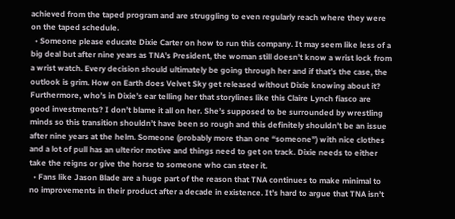achieved from the taped program and are struggling to even regularly reach where they were on the taped schedule.
  • Someone please educate Dixie Carter on how to run this company. It may seem like less of a big deal but after nine years as TNA’s President, the woman still doesn’t know a wrist lock from a wrist watch. Every decision should ultimately be going through her and if that’s the case, the outlook is grim. How on Earth does Velvet Sky get released without Dixie knowing about it? Furthermore, who’s in Dixie’s ear telling her that storylines like this Claire Lynch fiasco are good investments? I don’t blame it all on her. She’s supposed to be surrounded by wrestling minds so this transition shouldn’t have been so rough and this definitely shouldn’t be an issue after nine years at the helm. Someone (probably more than one “someone”) with nice clothes and a lot of pull has an ulterior motive and things need to get on track. Dixie needs to either take the reigns or give the horse to someone who can steer it.
  • Fans like Jason Blade are a huge part of the reason that TNA continues to make minimal to no improvements in their product after a decade in existence. It’s hard to argue that TNA isn’t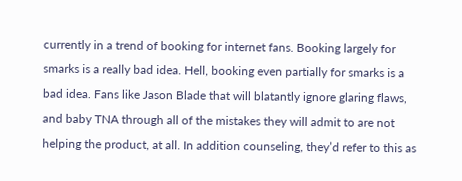currently in a trend of booking for internet fans. Booking largely for smarks is a really bad idea. Hell, booking even partially for smarks is a bad idea. Fans like Jason Blade that will blatantly ignore glaring flaws, and baby TNA through all of the mistakes they will admit to are not helping the product, at all. In addition counseling, they’d refer to this as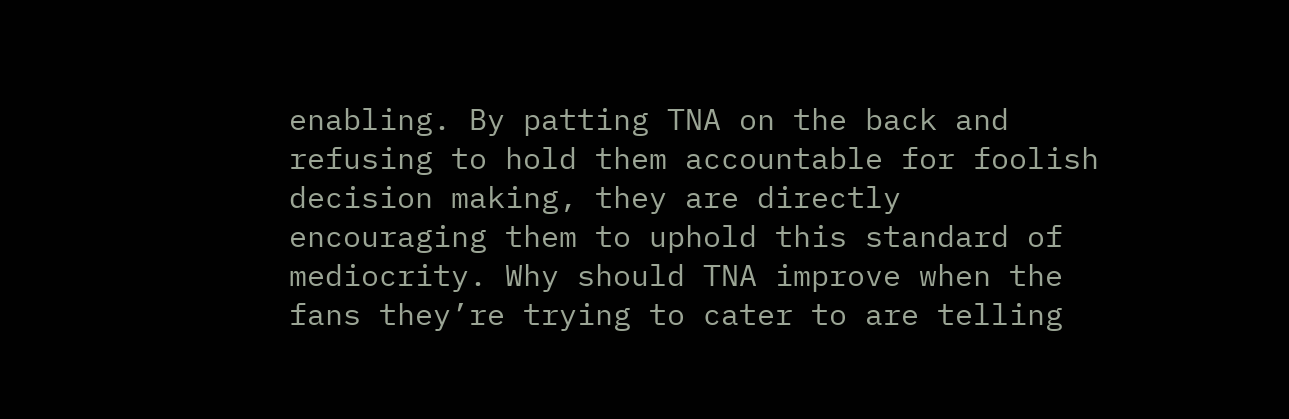enabling. By patting TNA on the back and refusing to hold them accountable for foolish decision making, they are directly encouraging them to uphold this standard of mediocrity. Why should TNA improve when the fans they’re trying to cater to are telling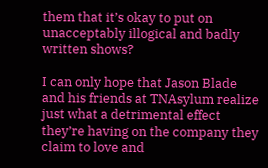them that it’s okay to put on unacceptably illogical and badly written shows?

I can only hope that Jason Blade and his friends at TNAsylum realize just what a detrimental effect they’re having on the company they claim to love and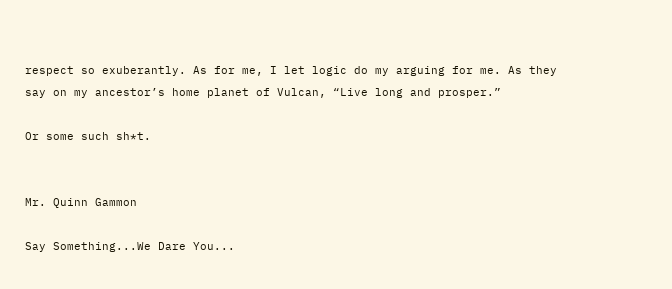respect so exuberantly. As for me, I let logic do my arguing for me. As they say on my ancestor’s home planet of Vulcan, “Live long and prosper.”

Or some such sh*t.


Mr. Quinn Gammon

Say Something...We Dare You...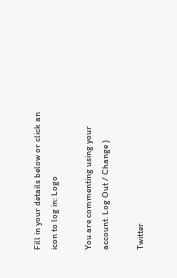Fill in your details below or click an icon to log in: Logo

You are commenting using your account. Log Out / Change )

Twitter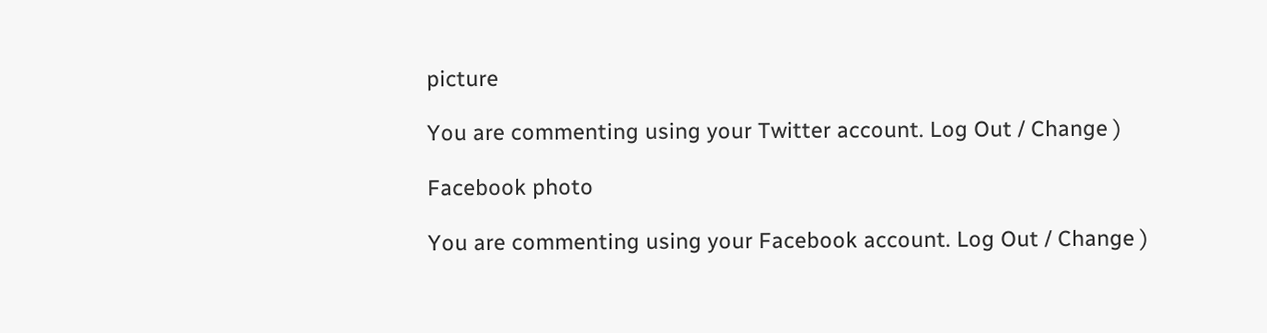picture

You are commenting using your Twitter account. Log Out / Change )

Facebook photo

You are commenting using your Facebook account. Log Out / Change )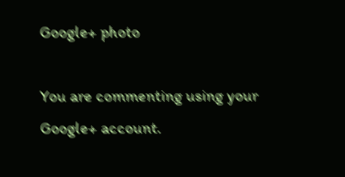Google+ photo

You are commenting using your Google+ account.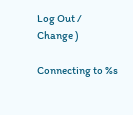Log Out / Change )

Connecting to %s